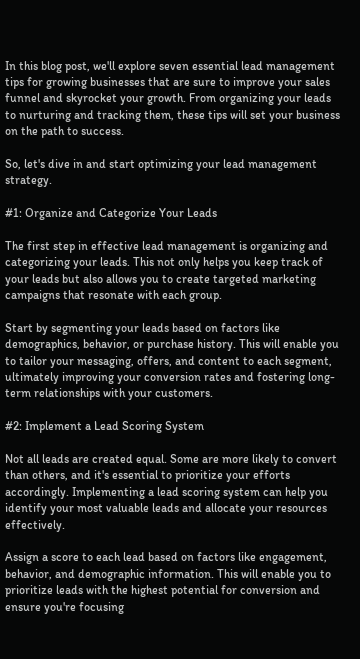In this blog post, we'll explore seven essential lead management tips for growing businesses that are sure to improve your sales funnel and skyrocket your growth. From organizing your leads to nurturing and tracking them, these tips will set your business on the path to success.

So, let's dive in and start optimizing your lead management strategy.

#1: Organize and Categorize Your Leads

The first step in effective lead management is organizing and categorizing your leads. This not only helps you keep track of your leads but also allows you to create targeted marketing campaigns that resonate with each group.

Start by segmenting your leads based on factors like demographics, behavior, or purchase history. This will enable you to tailor your messaging, offers, and content to each segment, ultimately improving your conversion rates and fostering long-term relationships with your customers.

#2: Implement a Lead Scoring System

Not all leads are created equal. Some are more likely to convert than others, and it's essential to prioritize your efforts accordingly. Implementing a lead scoring system can help you identify your most valuable leads and allocate your resources effectively.

Assign a score to each lead based on factors like engagement, behavior, and demographic information. This will enable you to prioritize leads with the highest potential for conversion and ensure you're focusing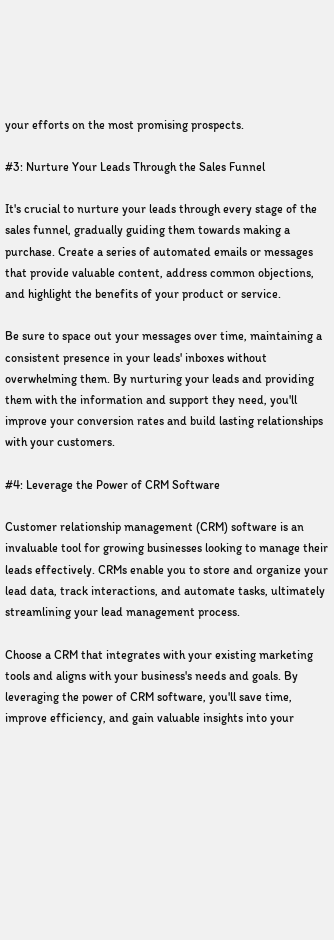your efforts on the most promising prospects.

#3: Nurture Your Leads Through the Sales Funnel

It's crucial to nurture your leads through every stage of the sales funnel, gradually guiding them towards making a purchase. Create a series of automated emails or messages that provide valuable content, address common objections, and highlight the benefits of your product or service.

Be sure to space out your messages over time, maintaining a consistent presence in your leads' inboxes without overwhelming them. By nurturing your leads and providing them with the information and support they need, you'll improve your conversion rates and build lasting relationships with your customers.

#4: Leverage the Power of CRM Software

Customer relationship management (CRM) software is an invaluable tool for growing businesses looking to manage their leads effectively. CRMs enable you to store and organize your lead data, track interactions, and automate tasks, ultimately streamlining your lead management process.

Choose a CRM that integrates with your existing marketing tools and aligns with your business's needs and goals. By leveraging the power of CRM software, you'll save time, improve efficiency, and gain valuable insights into your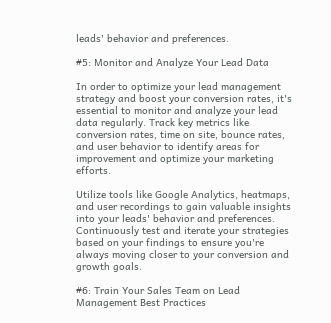leads' behavior and preferences.

#5: Monitor and Analyze Your Lead Data

In order to optimize your lead management strategy and boost your conversion rates, it's essential to monitor and analyze your lead data regularly. Track key metrics like conversion rates, time on site, bounce rates, and user behavior to identify areas for improvement and optimize your marketing efforts.

Utilize tools like Google Analytics, heatmaps, and user recordings to gain valuable insights into your leads' behavior and preferences. Continuously test and iterate your strategies based on your findings to ensure you're always moving closer to your conversion and growth goals.

#6: Train Your Sales Team on Lead Management Best Practices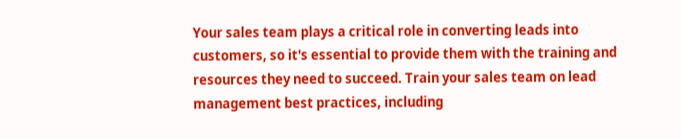Your sales team plays a critical role in converting leads into customers, so it's essential to provide them with the training and resources they need to succeed. Train your sales team on lead management best practices, including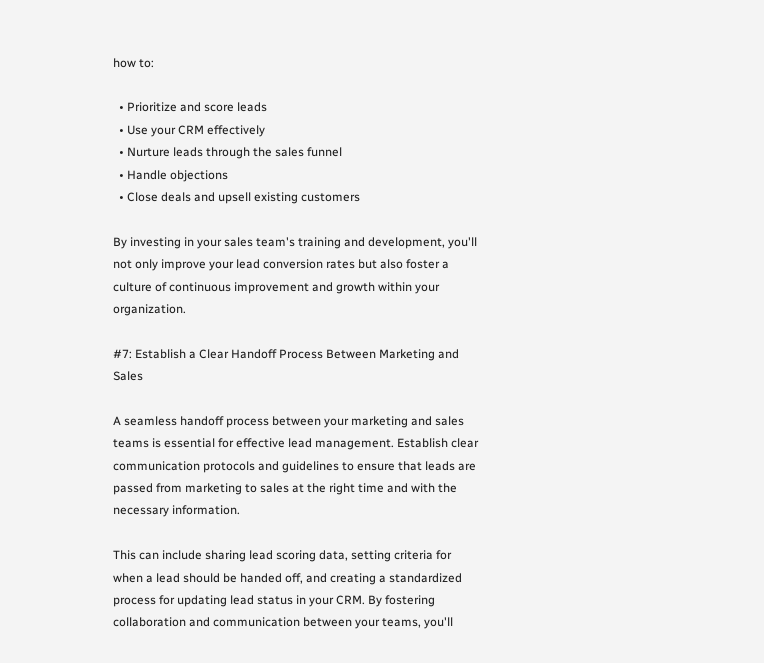how to:

  • Prioritize and score leads
  • Use your CRM effectively
  • Nurture leads through the sales funnel
  • Handle objections
  • Close deals and upsell existing customers

By investing in your sales team's training and development, you'll not only improve your lead conversion rates but also foster a culture of continuous improvement and growth within your organization.

#7: Establish a Clear Handoff Process Between Marketing and Sales

A seamless handoff process between your marketing and sales teams is essential for effective lead management. Establish clear communication protocols and guidelines to ensure that leads are passed from marketing to sales at the right time and with the necessary information.

This can include sharing lead scoring data, setting criteria for when a lead should be handed off, and creating a standardized process for updating lead status in your CRM. By fostering collaboration and communication between your teams, you'll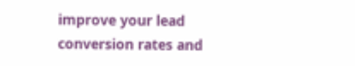improve your lead conversion rates and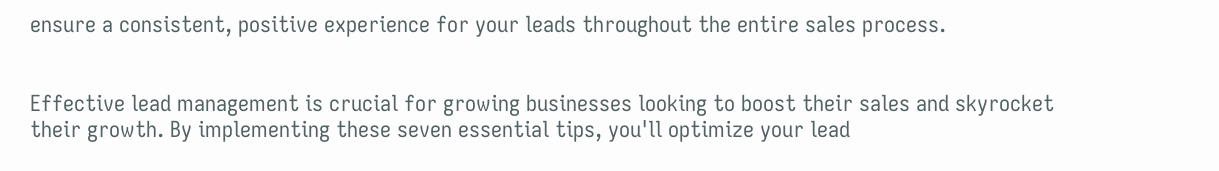ensure a consistent, positive experience for your leads throughout the entire sales process.


Effective lead management is crucial for growing businesses looking to boost their sales and skyrocket their growth. By implementing these seven essential tips, you'll optimize your lead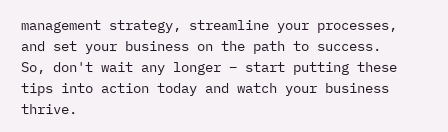management strategy, streamline your processes, and set your business on the path to success. So, don't wait any longer – start putting these tips into action today and watch your business thrive.